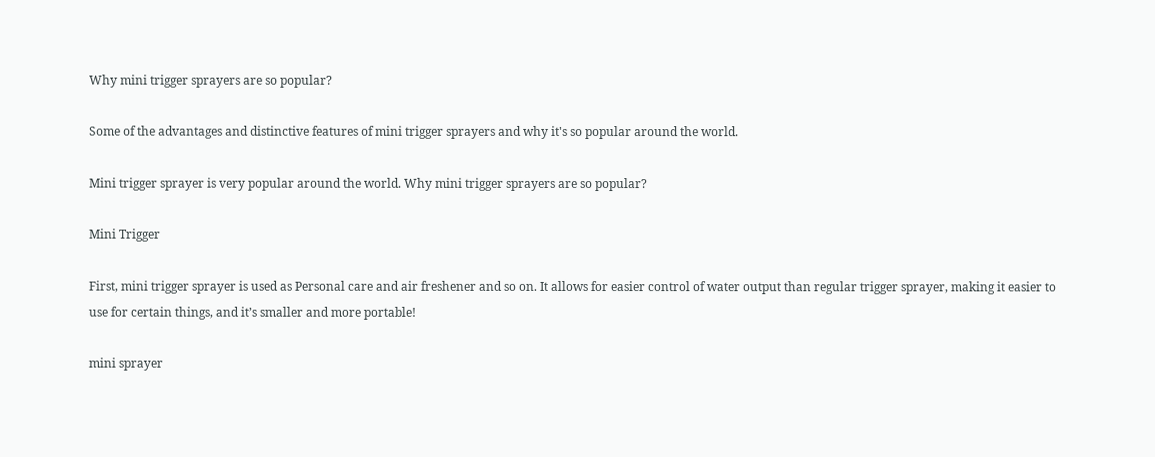Why mini trigger sprayers are so popular?

Some of the advantages and distinctive features of mini trigger sprayers and why it's so popular around the world.

Mini trigger sprayer is very popular around the world. Why mini trigger sprayers are so popular?

Mini Trigger

First, mini trigger sprayer is used as Personal care and air freshener and so on. It allows for easier control of water output than regular trigger sprayer, making it easier to use for certain things, and it’s smaller and more portable!

mini sprayer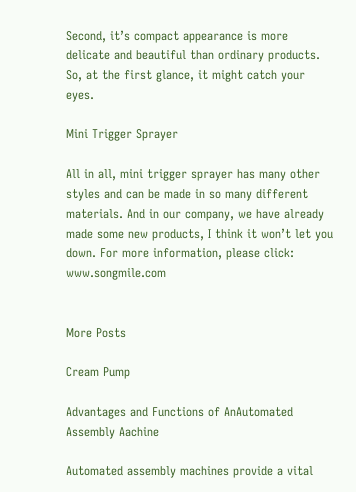Second, it’s compact appearance is more delicate and beautiful than ordinary products. So, at the first glance, it might catch your eyes.

Mini Trigger Sprayer

All in all, mini trigger sprayer has many other styles and can be made in so many different materials. And in our company, we have already made some new products, I think it won’t let you down. For more information, please click: www.songmile.com


More Posts

Cream Pump

Advantages and Functions of AnAutomated Assembly Aachine

Automated assembly machines provide a vital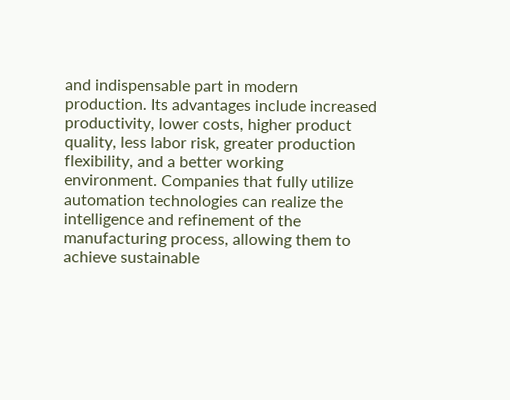and indispensable part in modern production. Its advantages include increased productivity, lower costs, higher product quality, less labor risk, greater production flexibility, and a better working environment. Companies that fully utilize automation technologies can realize the intelligence and refinement of the manufacturing process, allowing them to achieve sustainable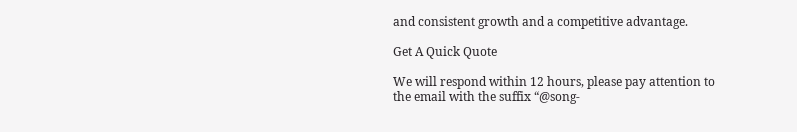and consistent growth and a competitive advantage.

Get A Quick Quote

We will respond within 12 hours, please pay attention to the email with the suffix “@song-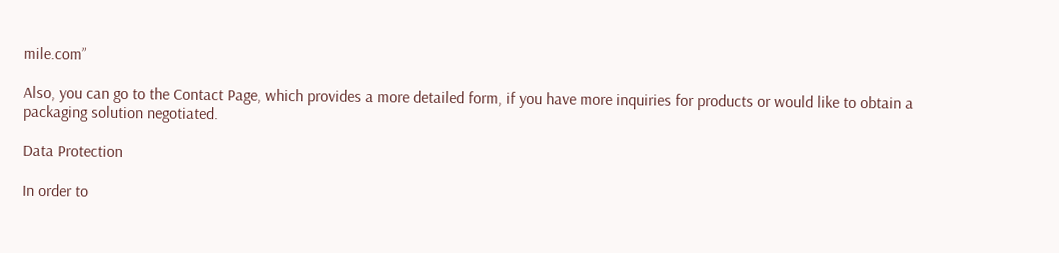mile.com”

Also, you can go to the Contact Page, which provides a more detailed form, if you have more inquiries for products or would like to obtain a packaging solution negotiated.

Data Protection

In order to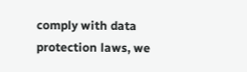comply with data protection laws, we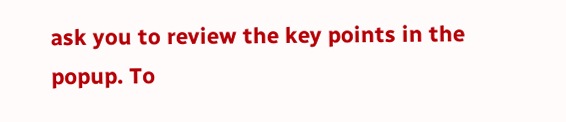ask you to review the key points in the popup. To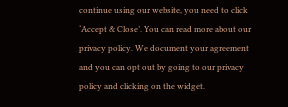continue using our website, you need to click ‘Accept & Close’. You can read more about our privacy policy. We document your agreement and you can opt out by going to our privacy policy and clicking on the widget.